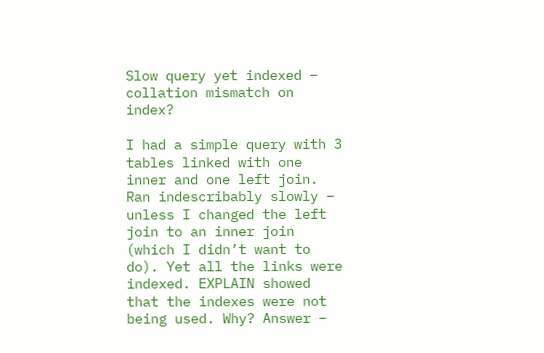Slow query yet indexed – collation mismatch on index?

I had a simple query with 3 tables linked with one inner and one left join. Ran indescribably slowly – unless I changed the left join to an inner join (which I didn’t want to do). Yet all the links were indexed. EXPLAIN showed that the indexes were not being used. Why? Answer –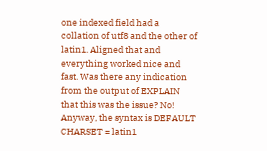one indexed field had a collation of utf8 and the other of latin1. Aligned that and everything worked nice and fast. Was there any indication from the output of EXPLAIN that this was the issue? No! Anyway, the syntax is DEFAULT CHARSET = latin1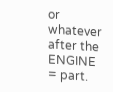or whatever after the ENGINE = part.